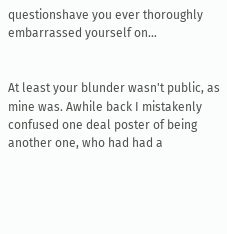questionshave you ever thoroughly embarrassed yourself on…


At least your blunder wasn't public, as mine was. Awhile back I mistakenly confused one deal poster of being another one, who had had a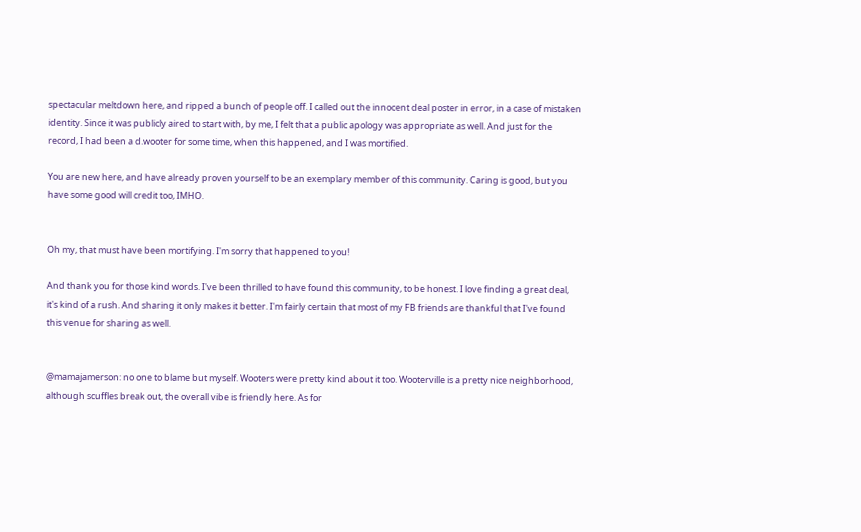spectacular meltdown here, and ripped a bunch of people off. I called out the innocent deal poster in error, in a case of mistaken identity. Since it was publicly aired to start with, by me, I felt that a public apology was appropriate as well. And just for the record, I had been a d.wooter for some time, when this happened, and I was mortified.

You are new here, and have already proven yourself to be an exemplary member of this community. Caring is good, but you have some good will credit too, IMHO.


Oh my, that must have been mortifying. I'm sorry that happened to you!

And thank you for those kind words. I've been thrilled to have found this community, to be honest. I love finding a great deal, it's kind of a rush. And sharing it only makes it better. I'm fairly certain that most of my FB friends are thankful that I've found this venue for sharing as well.


@mamajamerson: no one to blame but myself. Wooters were pretty kind about it too. Wooterville is a pretty nice neighborhood, although scuffles break out, the overall vibe is friendly here. As for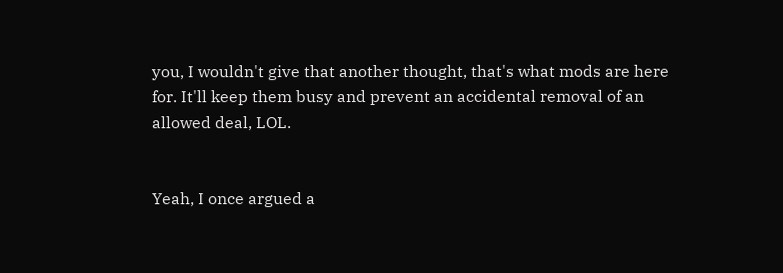you, I wouldn't give that another thought, that's what mods are here for. It'll keep them busy and prevent an accidental removal of an allowed deal, LOL.


Yeah, I once argued a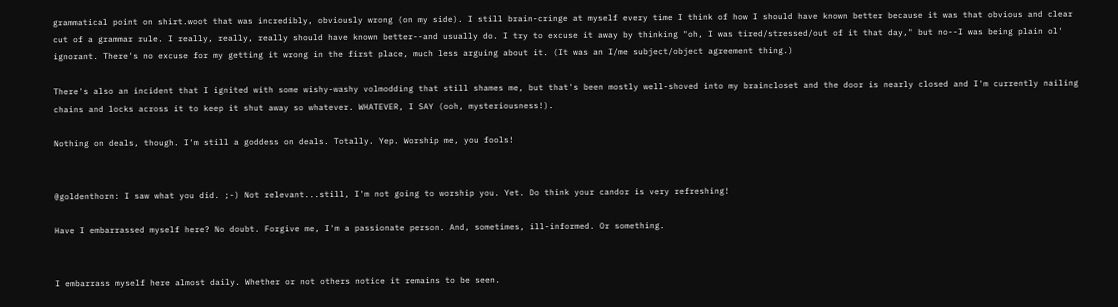grammatical point on shirt.woot that was incredibly, obviously wrong (on my side). I still brain-cringe at myself every time I think of how I should have known better because it was that obvious and clear cut of a grammar rule. I really, really, really should have known better--and usually do. I try to excuse it away by thinking "oh, I was tired/stressed/out of it that day," but no--I was being plain ol' ignorant. There's no excuse for my getting it wrong in the first place, much less arguing about it. (It was an I/me subject/object agreement thing.)

There's also an incident that I ignited with some wishy-washy volmodding that still shames me, but that's been mostly well-shoved into my braincloset and the door is nearly closed and I'm currently nailing chains and locks across it to keep it shut away so whatever. WHATEVER, I SAY (ooh, mysteriousness!).

Nothing on deals, though. I'm still a goddess on deals. Totally. Yep. Worship me, you fools!


@goldenthorn: I saw what you did. ;-) Not relevant...still, I'm not going to worship you. Yet. Do think your candor is very refreshing!

Have I embarrassed myself here? No doubt. Forgive me, I'm a passionate person. And, sometimes, ill-informed. Or something.


I embarrass myself here almost daily. Whether or not others notice it remains to be seen.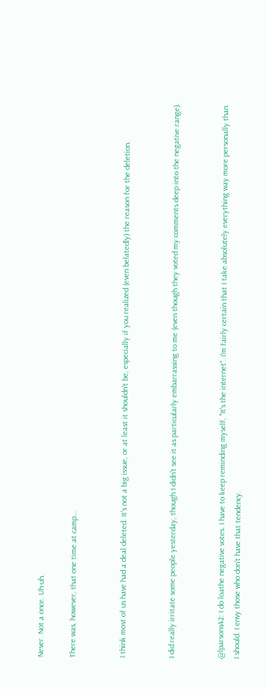Never. Not a once. Uh-uh.

There was, however, that one time at camp...


I think most of us have had a deal deleted. It's not a big issue, or at least it shouldn't be, especially if you realized (even belatedly) the reason for the deletion.


I did really irritate some people yesterday, though I didn't see it as particularly embarrassing to me (even though they voted my comments deep into the negative range).


@lparsons42: I do loathe negative votes. I have to keep reminding myself, "It's the internet". I'm fairly certain that I take absolutely everything way more personally than I should. I envy those who don't have that tendency.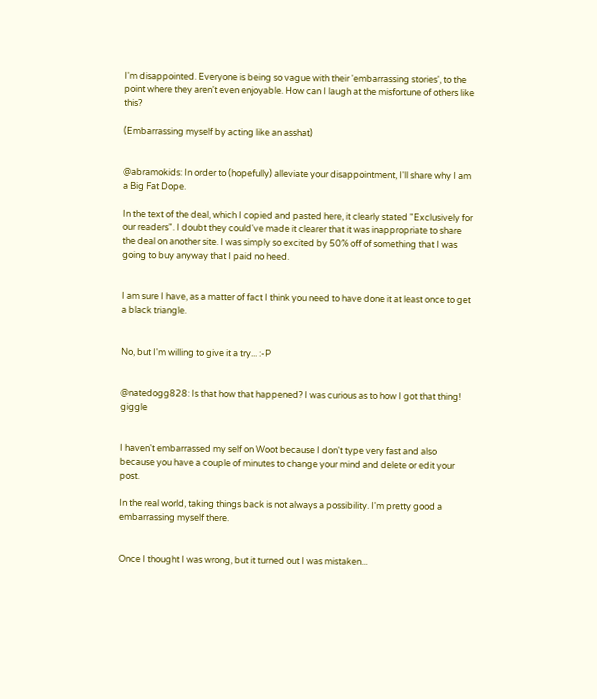I'm disappointed. Everyone is being so vague with their 'embarrassing stories', to the point where they aren't even enjoyable. How can I laugh at the misfortune of others like this?

(Embarrassing myself by acting like an asshat)


@abramokids: In order to (hopefully) alleviate your disappointment, I'll share why I am a Big Fat Dope.

In the text of the deal, which I copied and pasted here, it clearly stated "Exclusively for our readers". I doubt they could've made it clearer that it was inappropriate to share the deal on another site. I was simply so excited by 50% off of something that I was going to buy anyway that I paid no heed.


I am sure I have, as a matter of fact I think you need to have done it at least once to get a black triangle.


No, but I'm willing to give it a try... :-P


@natedogg828: Is that how that happened? I was curious as to how I got that thing! giggle


I haven't embarrassed my self on Woot because I don't type very fast and also because you have a couple of minutes to change your mind and delete or edit your post.

In the real world, taking things back is not always a possibility. I'm pretty good a embarrassing myself there.


Once I thought I was wrong, but it turned out I was mistaken...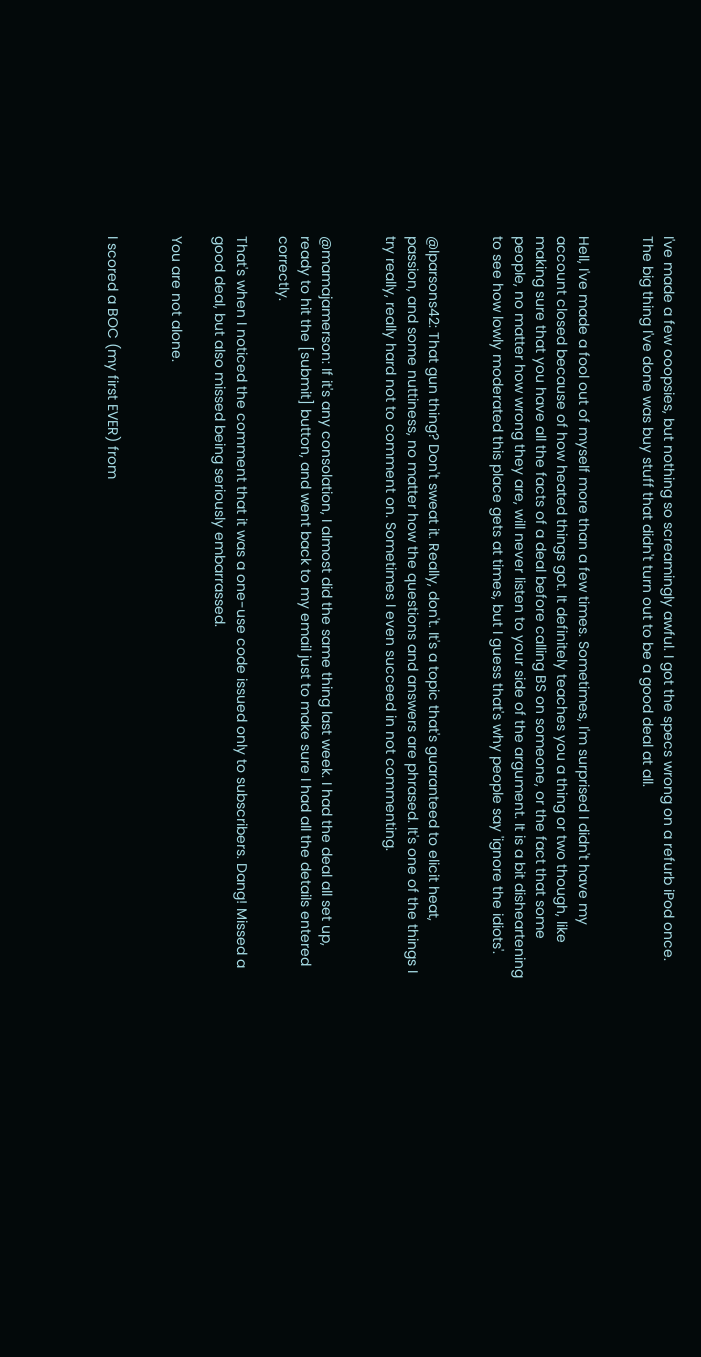I've made a few ooopsies, but nothing so screamingly awful. I got the specs wrong on a refurb iPod once. The big thing I've done was buy stuff that didn't turn out to be a good deal at all.


Hell, I've made a fool out of myself more than a few times. Sometimes, I'm surprised I didn't have my account closed because of how heated things got. It definitely teaches you a thing or two though, like making sure that you have all the facts of a deal before calling BS on someone, or the fact that some people, no matter how wrong they are, will never listen to your side of the argument. It is a bit disheartening to see how lowly moderated this place gets at times, but I guess that's why people say 'ignore the idiots'.


@lparsons42: That gun thing? Don't sweat it. Really, don't. It's a topic that's guaranteed to elicit heat, passion, and some nuttiness, no matter how the questions and answers are phrased. It's one of the things I try really, really hard not to comment on. Sometimes I even succeed in not commenting.


@mamajamerson: If it's any consolation, I almost did the same thing last week. I had the deal all set up, ready to hit the [submit] button, and went back to my email just to make sure I had all the details entered correctly.

That's when I noticed the comment that it was a one-use code issued only to subscribers. Dang! Missed a good deal, but also missed being seriously embarrassed.

You are not alone.


I scored a BOC (my first EVER) from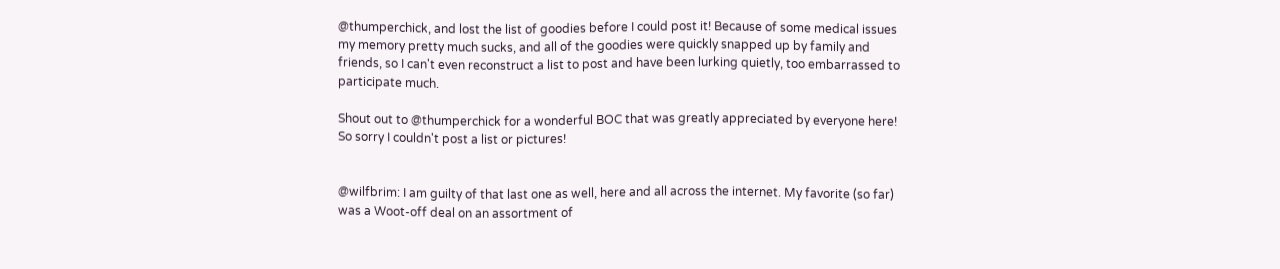@thumperchick, and lost the list of goodies before I could post it! Because of some medical issues my memory pretty much sucks, and all of the goodies were quickly snapped up by family and friends, so I can't even reconstruct a list to post and have been lurking quietly, too embarrassed to participate much.

Shout out to @thumperchick for a wonderful BOC that was greatly appreciated by everyone here! So sorry I couldn't post a list or pictures!


@wilfbrim: I am guilty of that last one as well, here and all across the internet. My favorite (so far) was a Woot-off deal on an assortment of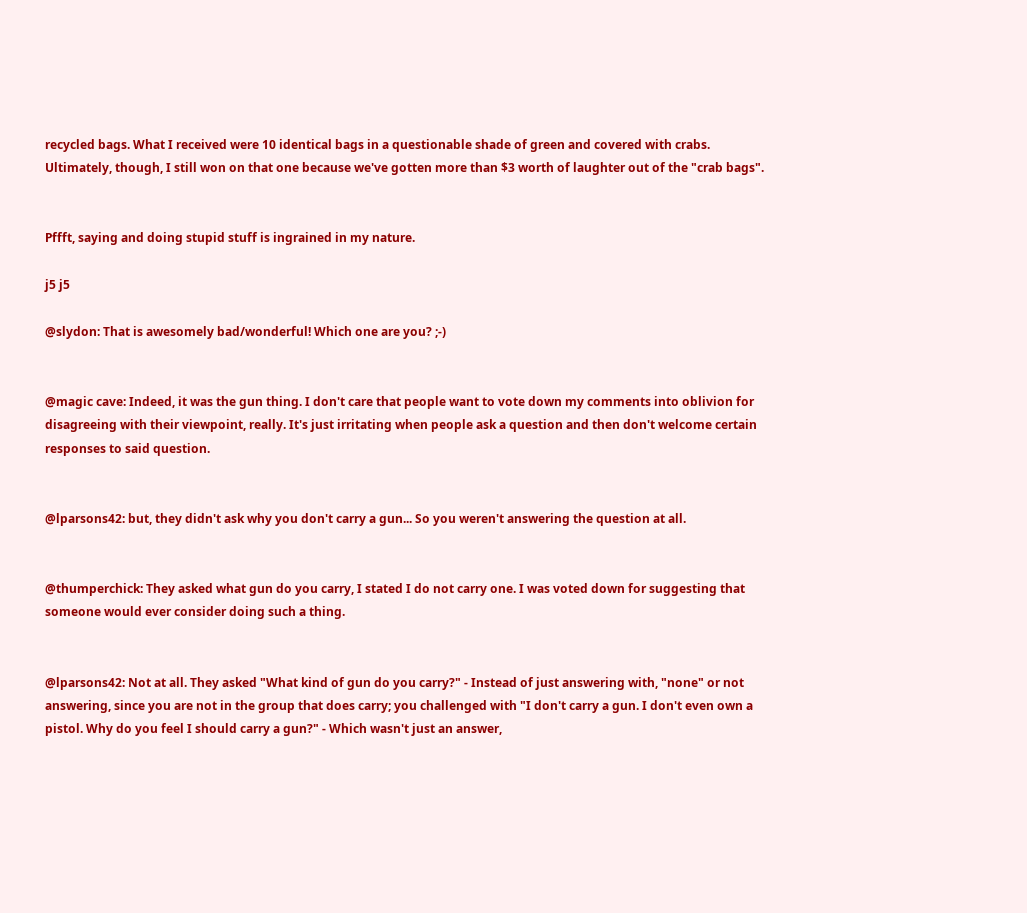recycled bags. What I received were 10 identical bags in a questionable shade of green and covered with crabs. Ultimately, though, I still won on that one because we've gotten more than $3 worth of laughter out of the "crab bags".


Pffft, saying and doing stupid stuff is ingrained in my nature.

j5 j5

@slydon: That is awesomely bad/wonderful! Which one are you? ;-)


@magic cave: Indeed, it was the gun thing. I don't care that people want to vote down my comments into oblivion for disagreeing with their viewpoint, really. It's just irritating when people ask a question and then don't welcome certain responses to said question.


@lparsons42: but, they didn't ask why you don't carry a gun... So you weren't answering the question at all.


@thumperchick: They asked what gun do you carry, I stated I do not carry one. I was voted down for suggesting that someone would ever consider doing such a thing.


@lparsons42: Not at all. They asked "What kind of gun do you carry?" - Instead of just answering with, "none" or not answering, since you are not in the group that does carry; you challenged with "I don't carry a gun. I don't even own a pistol. Why do you feel I should carry a gun?" - Which wasn't just an answer,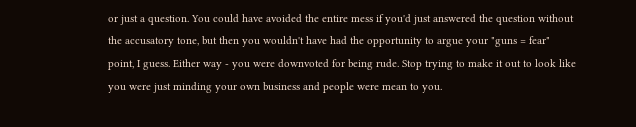or just a question. You could have avoided the entire mess if you'd just answered the question without the accusatory tone, but then you wouldn't have had the opportunity to argue your "guns = fear" point, I guess. Either way - you were downvoted for being rude. Stop trying to make it out to look like you were just minding your own business and people were mean to you.